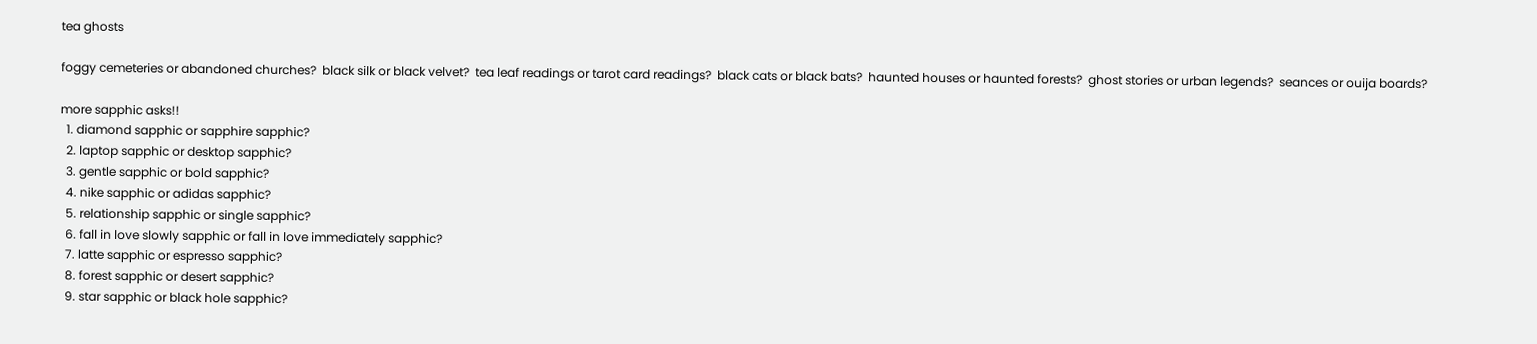tea ghosts

foggy cemeteries or abandoned churches?  black silk or black velvet?  tea leaf readings or tarot card readings?  black cats or black bats?  haunted houses or haunted forests?  ghost stories or urban legends?  seances or ouija boards?

more sapphic asks!!
  1. diamond sapphic or sapphire sapphic?
  2. laptop sapphic or desktop sapphic?
  3. gentle sapphic or bold sapphic?
  4. nike sapphic or adidas sapphic?
  5. relationship sapphic or single sapphic?
  6. fall in love slowly sapphic or fall in love immediately sapphic?
  7. latte sapphic or espresso sapphic?
  8. forest sapphic or desert sapphic?
  9. star sapphic or black hole sapphic?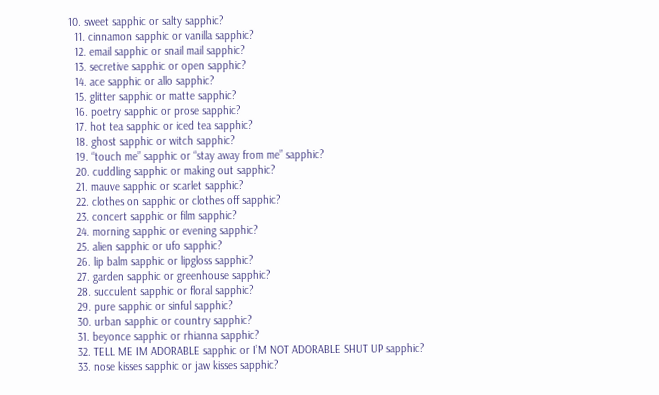10. sweet sapphic or salty sapphic?
  11. cinnamon sapphic or vanilla sapphic?
  12. email sapphic or snail mail sapphic?
  13. secretive sapphic or open sapphic?
  14. ace sapphic or allo sapphic?
  15. glitter sapphic or matte sapphic?
  16. poetry sapphic or prose sapphic?
  17. hot tea sapphic or iced tea sapphic?
  18. ghost sapphic or witch sapphic?
  19. “touch me” sapphic or “stay away from me” sapphic?
  20. cuddling sapphic or making out sapphic?
  21. mauve sapphic or scarlet sapphic?
  22. clothes on sapphic or clothes off sapphic?
  23. concert sapphic or film sapphic?
  24. morning sapphic or evening sapphic?
  25. alien sapphic or ufo sapphic?
  26. lip balm sapphic or lipgloss sapphic?
  27. garden sapphic or greenhouse sapphic?
  28. succulent sapphic or floral sapphic?
  29. pure sapphic or sinful sapphic?
  30. urban sapphic or country sapphic?
  31. beyonce sapphic or rhianna sapphic?
  32. TELL ME IM ADORABLE sapphic or I’M NOT ADORABLE SHUT UP sapphic?
  33. nose kisses sapphic or jaw kisses sapphic?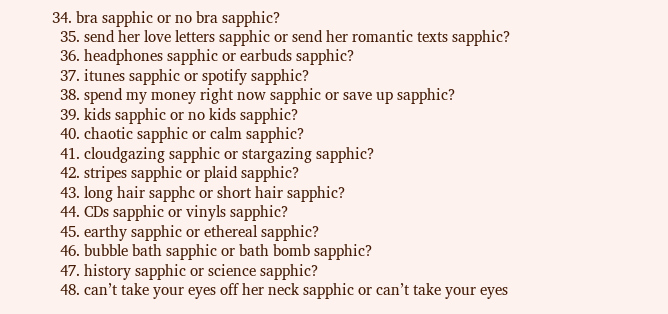34. bra sapphic or no bra sapphic?
  35. send her love letters sapphic or send her romantic texts sapphic?
  36. headphones sapphic or earbuds sapphic?
  37. itunes sapphic or spotify sapphic?
  38. spend my money right now sapphic or save up sapphic?
  39. kids sapphic or no kids sapphic?
  40. chaotic sapphic or calm sapphic?
  41. cloudgazing sapphic or stargazing sapphic?
  42. stripes sapphic or plaid sapphic?
  43. long hair sapphc or short hair sapphic?
  44. CDs sapphic or vinyls sapphic?
  45. earthy sapphic or ethereal sapphic?
  46. bubble bath sapphic or bath bomb sapphic?
  47. history sapphic or science sapphic?
  48. can’t take your eyes off her neck sapphic or can’t take your eyes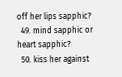off her lips sapphic?
  49. mind sapphic or heart sapphic?
  50. kiss her against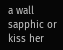a wall sapphic or kiss her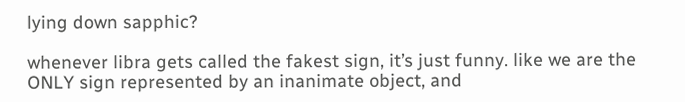lying down sapphic?

whenever libra gets called the fakest sign, it’s just funny. like we are the ONLY sign represented by an inanimate object, and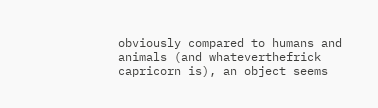obviously compared to humans and animals (and whateverthefrick capricorn is), an object seems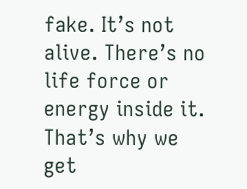fake. It’s not alive. There’s no life force or energy inside it. That’s why we get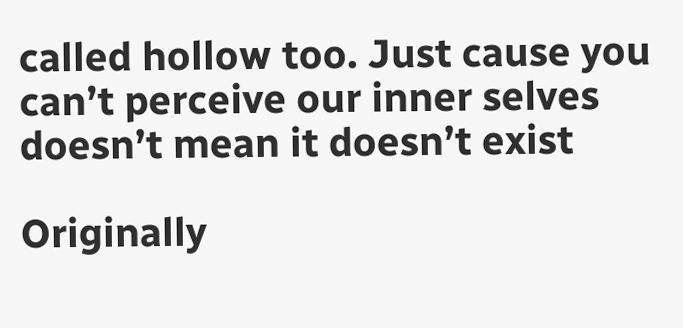called hollow too. Just cause you can’t perceive our inner selves doesn’t mean it doesn’t exist

Originally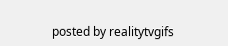posted by realitytvgifs